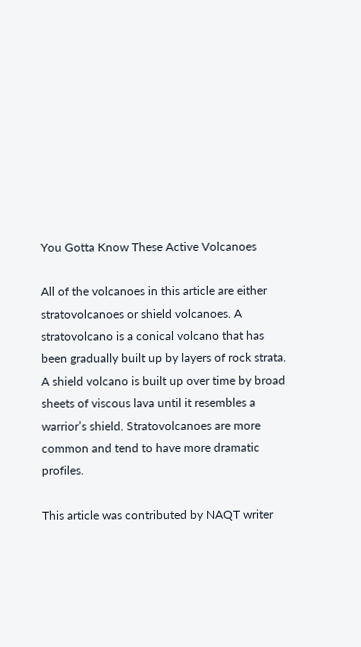You Gotta Know These Active Volcanoes

All of the volcanoes in this article are either stratovolcanoes or shield volcanoes. A stratovolcano is a conical volcano that has been gradually built up by layers of rock strata. A shield volcano is built up over time by broad sheets of viscous lava until it resembles a warrior’s shield. Stratovolcanoes are more common and tend to have more dramatic profiles.

This article was contributed by NAQT writer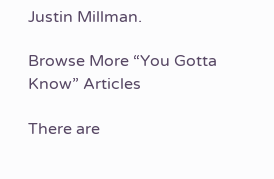Justin Millman.

Browse More “You Gotta Know” Articles

There are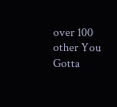over 100 other You Gotta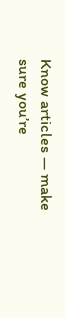Know articles — make sure you’re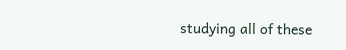studying all of these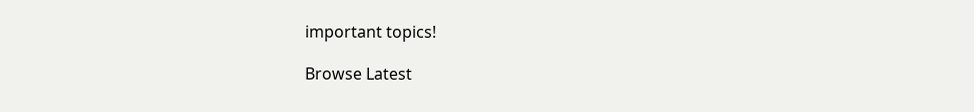important topics!

Browse Latest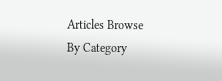Articles Browse By Category